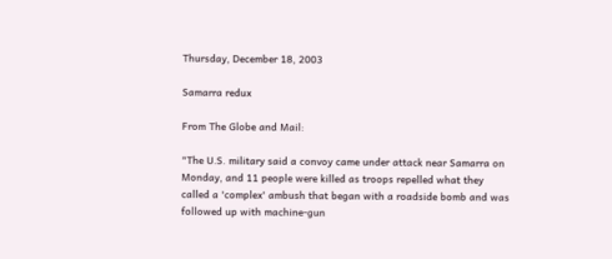Thursday, December 18, 2003

Samarra redux

From The Globe and Mail:

"The U.S. military said a convoy came under attack near Samarra on Monday, and 11 people were killed as troops repelled what they called a 'complex' ambush that began with a roadside bomb and was followed up with machine-gun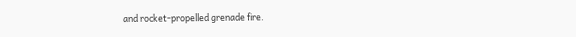and rocket-propelled grenade fire.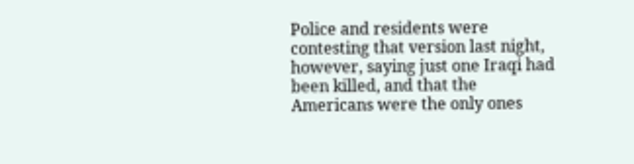Police and residents were contesting that version last night, however, saying just one Iraqi had been killed, and that the Americans were the only ones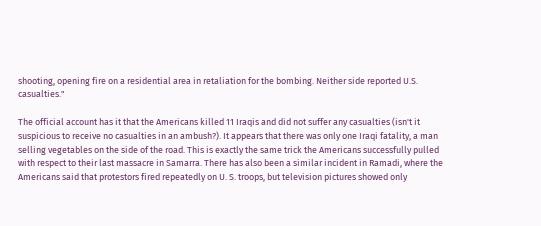shooting, opening fire on a residential area in retaliation for the bombing. Neither side reported U.S. casualties."

The official account has it that the Americans killed 11 Iraqis and did not suffer any casualties (isn't it suspicious to receive no casualties in an ambush?). It appears that there was only one Iraqi fatality, a man selling vegetables on the side of the road. This is exactly the same trick the Americans successfully pulled with respect to their last massacre in Samarra. There has also been a similar incident in Ramadi, where the Americans said that protestors fired repeatedly on U. S. troops, but television pictures showed only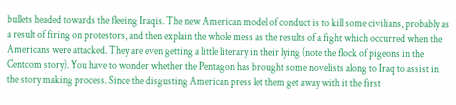bullets headed towards the fleeing Iraqis. The new American model of conduct is to kill some civilians, probably as a result of firing on protestors, and then explain the whole mess as the results of a fight which occurred when the Americans were attacked. They are even getting a little literary in their lying (note the flock of pigeons in the Centcom story). You have to wonder whether the Pentagon has brought some novelists along to Iraq to assist in the story making process. Since the disgusting American press let them get away with it the first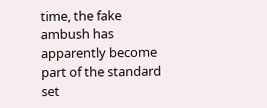time, the fake ambush has apparently become part of the standard set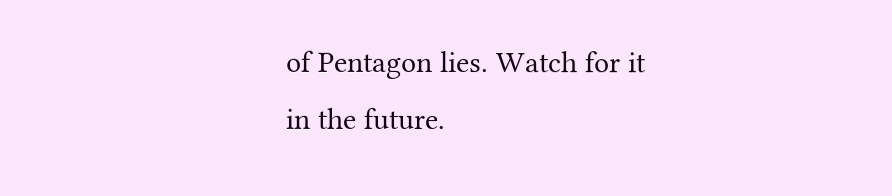of Pentagon lies. Watch for it in the future.